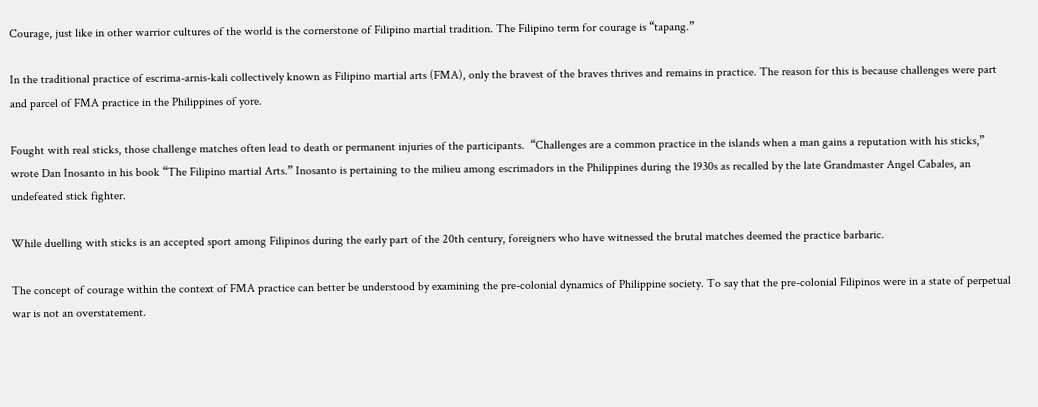Courage, just like in other warrior cultures of the world is the cornerstone of Filipino martial tradition. The Filipino term for courage is “tapang.”

In the traditional practice of escrima-arnis-kali collectively known as Filipino martial arts (FMA), only the bravest of the braves thrives and remains in practice. The reason for this is because challenges were part and parcel of FMA practice in the Philippines of yore.

Fought with real sticks, those challenge matches often lead to death or permanent injuries of the participants.  “Challenges are a common practice in the islands when a man gains a reputation with his sticks,” wrote Dan Inosanto in his book “The Filipino martial Arts.” Inosanto is pertaining to the milieu among escrimadors in the Philippines during the 1930s as recalled by the late Grandmaster Angel Cabales, an undefeated stick fighter.

While duelling with sticks is an accepted sport among Filipinos during the early part of the 20th century, foreigners who have witnessed the brutal matches deemed the practice barbaric.

The concept of courage within the context of FMA practice can better be understood by examining the pre-colonial dynamics of Philippine society. To say that the pre-colonial Filipinos were in a state of perpetual war is not an overstatement.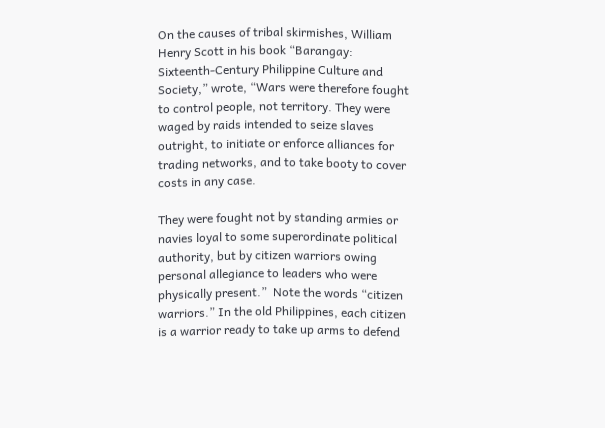On the causes of tribal skirmishes, William Henry Scott in his book “Barangay: Sixteenth-Century Philippine Culture and Society,” wrote, “Wars were therefore fought to control people, not territory. They were waged by raids intended to seize slaves outright, to initiate or enforce alliances for trading networks, and to take booty to cover costs in any case.

They were fought not by standing armies or navies loyal to some superordinate political authority, but by citizen warriors owing personal allegiance to leaders who were physically present.”  Note the words “citizen warriors.” In the old Philippines, each citizen is a warrior ready to take up arms to defend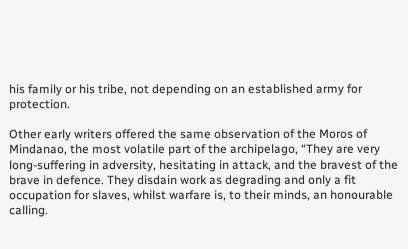his family or his tribe, not depending on an established army for protection.

Other early writers offered the same observation of the Moros of Mindanao, the most volatile part of the archipelago, “They are very long-suffering in adversity, hesitating in attack, and the bravest of the brave in defence. They disdain work as degrading and only a fit occupation for slaves, whilst warfare is, to their minds, an honourable calling.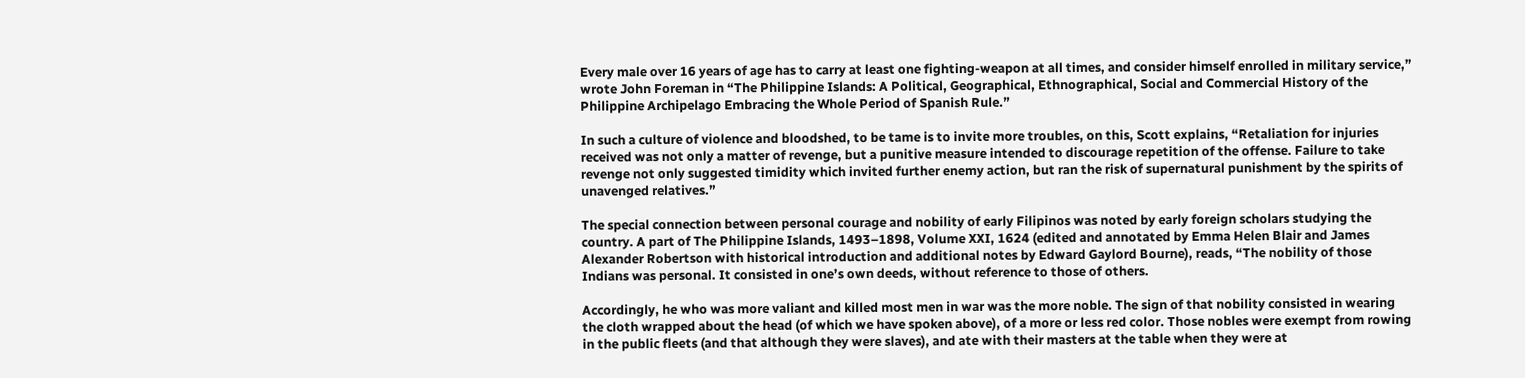Every male over 16 years of age has to carry at least one fighting-weapon at all times, and consider himself enrolled in military service,” wrote John Foreman in “The Philippine Islands: A Political, Geographical, Ethnographical, Social and Commercial History of the Philippine Archipelago Embracing the Whole Period of Spanish Rule.”

In such a culture of violence and bloodshed, to be tame is to invite more troubles, on this, Scott explains, “Retaliation for injuries received was not only a matter of revenge, but a punitive measure intended to discourage repetition of the offense. Failure to take revenge not only suggested timidity which invited further enemy action, but ran the risk of supernatural punishment by the spirits of unavenged relatives.”

The special connection between personal courage and nobility of early Filipinos was noted by early foreign scholars studying the country. A part of The Philippine Islands, 1493–1898, Volume XXI, 1624 (edited and annotated by Emma Helen Blair and James Alexander Robertson with historical introduction and additional notes by Edward Gaylord Bourne), reads, “The nobility of those Indians was personal. It consisted in one’s own deeds, without reference to those of others.

Accordingly, he who was more valiant and killed most men in war was the more noble. The sign of that nobility consisted in wearing the cloth wrapped about the head (of which we have spoken above), of a more or less red color. Those nobles were exempt from rowing in the public fleets (and that although they were slaves), and ate with their masters at the table when they were at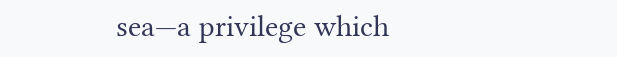sea—a privilege which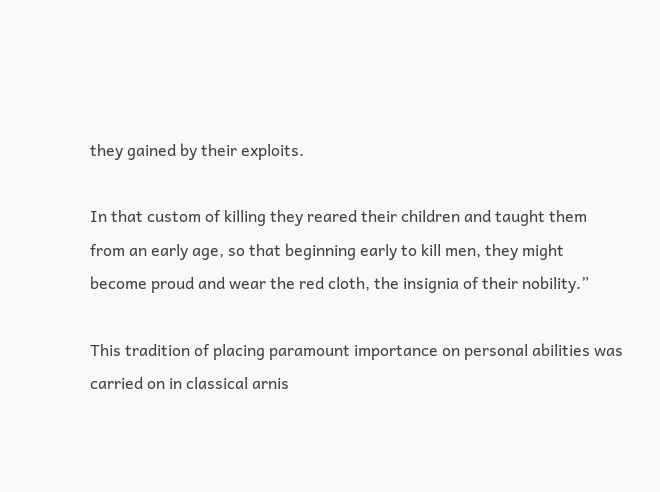they gained by their exploits.

In that custom of killing they reared their children and taught them from an early age, so that beginning early to kill men, they might become proud and wear the red cloth, the insignia of their nobility.”

This tradition of placing paramount importance on personal abilities was carried on in classical arnis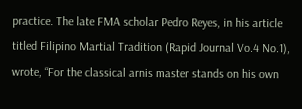practice. The late FMA scholar Pedro Reyes, in his article titled Filipino Martial Tradition (Rapid Journal Vo.4 No.1), wrote, “For the classical arnis master stands on his own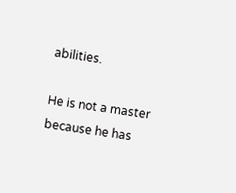abilities.

He is not a master because he has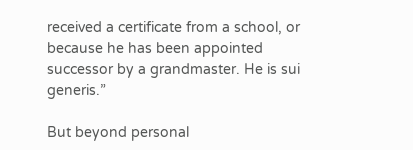received a certificate from a school, or because he has been appointed successor by a grandmaster. He is sui generis.”

But beyond personal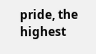pride, the highest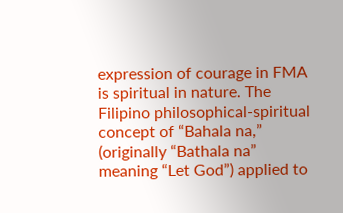expression of courage in FMA is spiritual in nature. The Filipino philosophical-spiritual concept of “Bahala na,” (originally “Bathala na” meaning “Let God”) applied to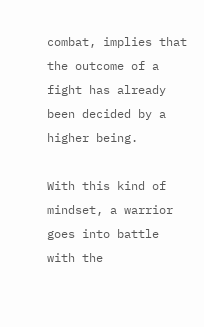combat, implies that the outcome of a fight has already been decided by a higher being.

With this kind of mindset, a warrior goes into battle with the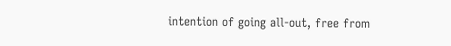intention of going all-out, free from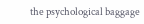the psychological baggage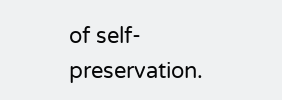of self-preservation.